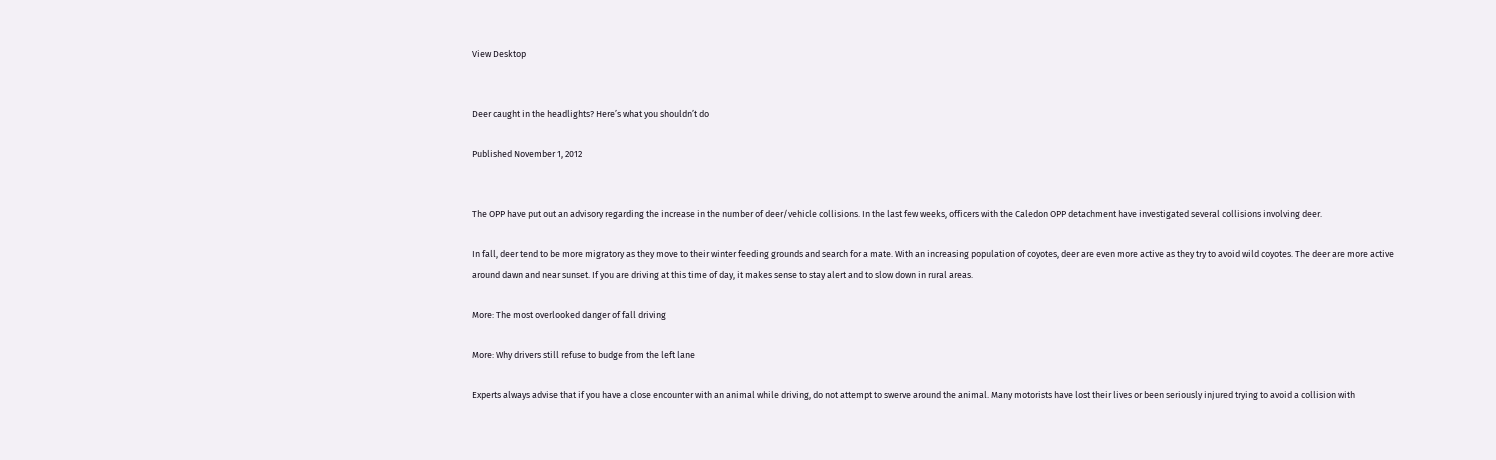View Desktop


Deer caught in the headlights? Here’s what you shouldn’t do

Published November 1, 2012


The OPP have put out an advisory regarding the increase in the number of deer/vehicle collisions. In the last few weeks, officers with the Caledon OPP detachment have investigated several collisions involving deer.

In fall, deer tend to be more migratory as they move to their winter feeding grounds and search for a mate. With an increasing population of coyotes, deer are even more active as they try to avoid wild coyotes. The deer are more active around dawn and near sunset. If you are driving at this time of day, it makes sense to stay alert and to slow down in rural areas.

More: The most overlooked danger of fall driving

More: Why drivers still refuse to budge from the left lane

Experts always advise that if you have a close encounter with an animal while driving, do not attempt to swerve around the animal. Many motorists have lost their lives or been seriously injured trying to avoid a collision with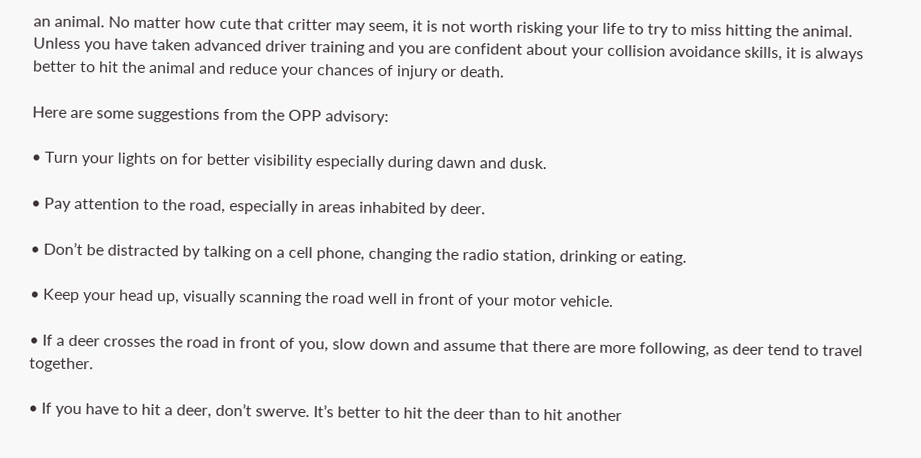an animal. No matter how cute that critter may seem, it is not worth risking your life to try to miss hitting the animal. Unless you have taken advanced driver training and you are confident about your collision avoidance skills, it is always better to hit the animal and reduce your chances of injury or death.

Here are some suggestions from the OPP advisory:

• Turn your lights on for better visibility especially during dawn and dusk.

• Pay attention to the road, especially in areas inhabited by deer.

• Don’t be distracted by talking on a cell phone, changing the radio station, drinking or eating.

• Keep your head up, visually scanning the road well in front of your motor vehicle.

• If a deer crosses the road in front of you, slow down and assume that there are more following, as deer tend to travel together.

• If you have to hit a deer, don’t swerve. It’s better to hit the deer than to hit another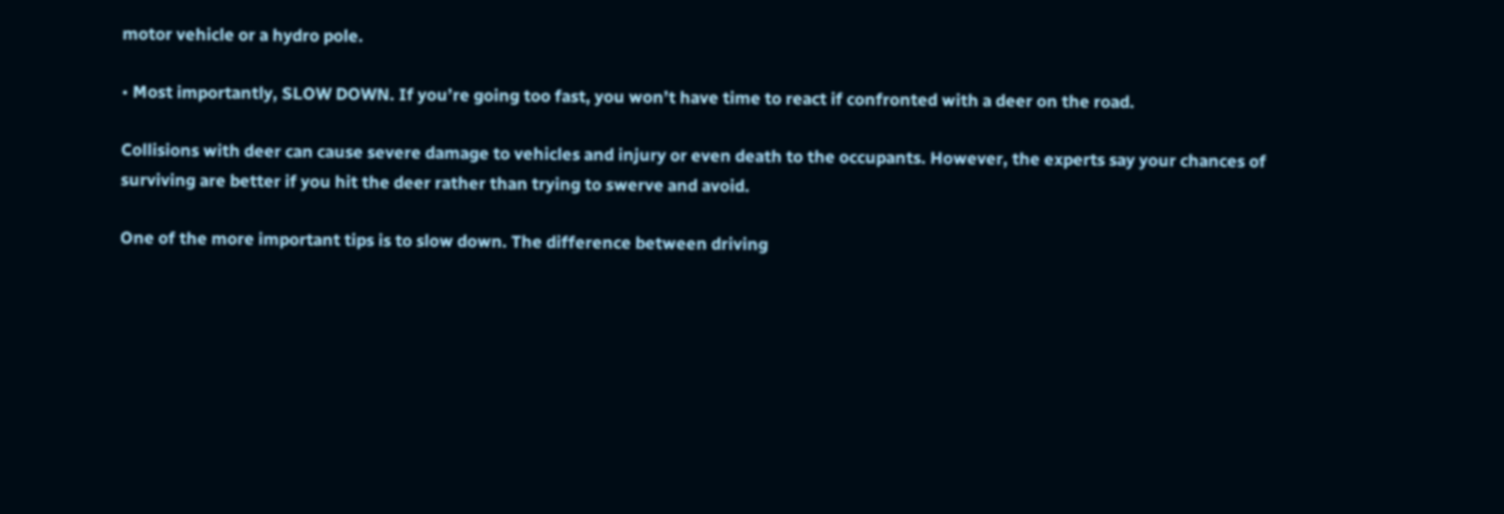motor vehicle or a hydro pole.

• Most importantly, SLOW DOWN. If you’re going too fast, you won’t have time to react if confronted with a deer on the road.

Collisions with deer can cause severe damage to vehicles and injury or even death to the occupants. However, the experts say your chances of surviving are better if you hit the deer rather than trying to swerve and avoid.

One of the more important tips is to slow down. The difference between driving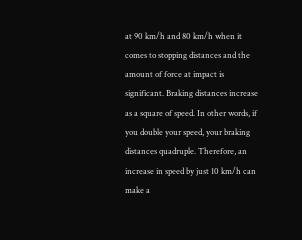at 90 km/h and 80 km/h when it comes to stopping distances and the amount of force at impact is significant. Braking distances increase as a square of speed. In other words, if you double your speed, your braking distances quadruple. Therefore, an increase in speed by just 10 km/h can make a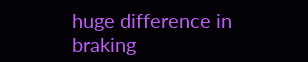huge difference in braking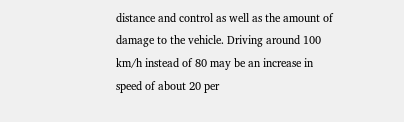distance and control as well as the amount of damage to the vehicle. Driving around 100 km/h instead of 80 may be an increase in speed of about 20 per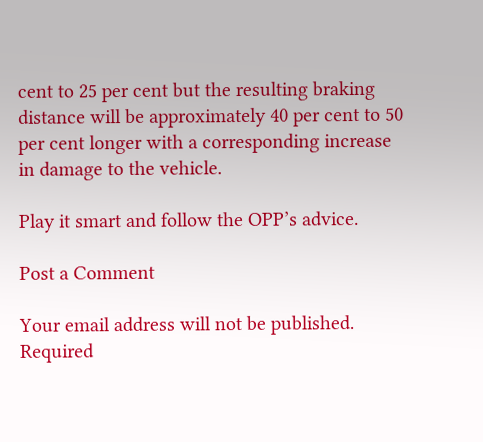cent to 25 per cent but the resulting braking distance will be approximately 40 per cent to 50 per cent longer with a corresponding increase in damage to the vehicle.

Play it smart and follow the OPP’s advice.

Post a Comment

Your email address will not be published. Required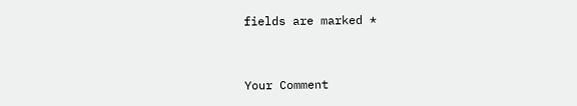fields are marked *


Your Comment